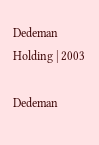Dedeman Holding | 2003

Dedeman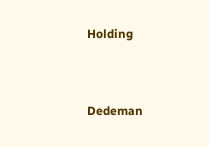Holding


Dedeman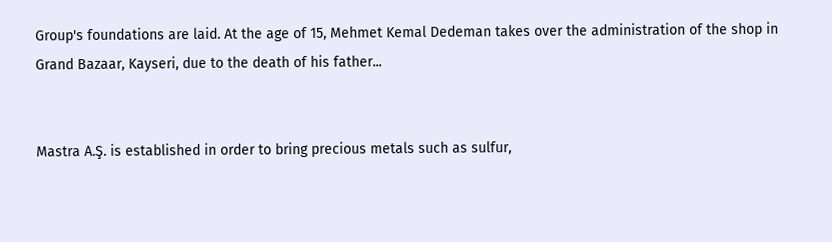Group's foundations are laid. At the age of 15, Mehmet Kemal Dedeman takes over the administration of the shop in Grand Bazaar, Kayseri, due to the death of his father...


Mastra A.Ş. is established in order to bring precious metals such as sulfur,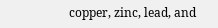copper, zinc, lead, and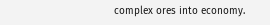complex ores into economy.